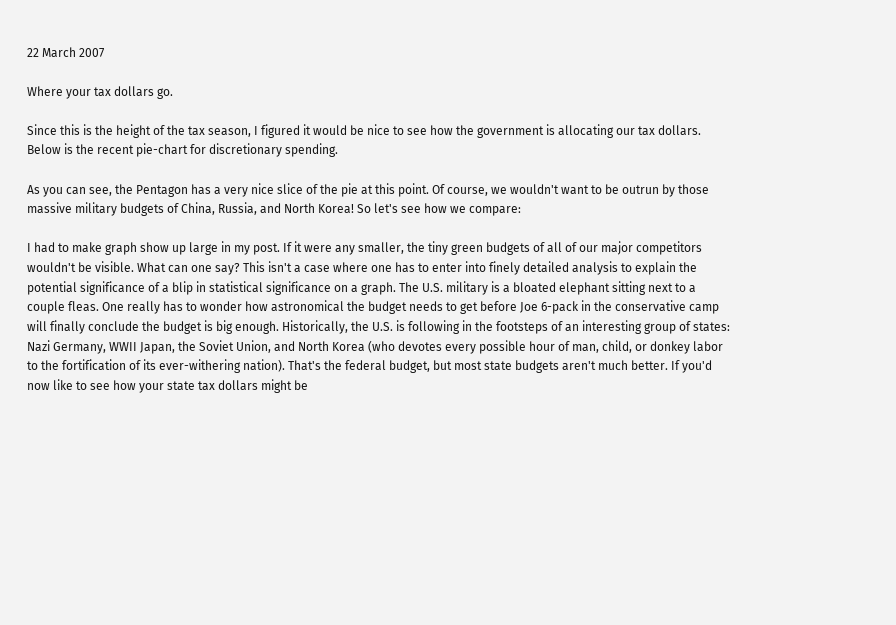22 March 2007

Where your tax dollars go.

Since this is the height of the tax season, I figured it would be nice to see how the government is allocating our tax dollars. Below is the recent pie-chart for discretionary spending.

As you can see, the Pentagon has a very nice slice of the pie at this point. Of course, we wouldn't want to be outrun by those massive military budgets of China, Russia, and North Korea! So let's see how we compare:

I had to make graph show up large in my post. If it were any smaller, the tiny green budgets of all of our major competitors wouldn't be visible. What can one say? This isn't a case where one has to enter into finely detailed analysis to explain the potential significance of a blip in statistical significance on a graph. The U.S. military is a bloated elephant sitting next to a couple fleas. One really has to wonder how astronomical the budget needs to get before Joe 6-pack in the conservative camp will finally conclude the budget is big enough. Historically, the U.S. is following in the footsteps of an interesting group of states: Nazi Germany, WWII Japan, the Soviet Union, and North Korea (who devotes every possible hour of man, child, or donkey labor to the fortification of its ever-withering nation). That's the federal budget, but most state budgets aren't much better. If you'd now like to see how your state tax dollars might be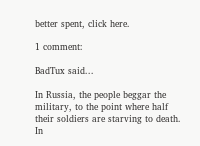better spent, click here.

1 comment:

BadTux said...

In Russia, the people beggar the military, to the point where half their soldiers are starving to death. In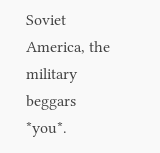Soviet America, the military beggars *you*.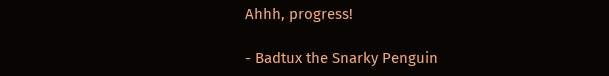Ahhh, progress!

- Badtux the Snarky Penguin